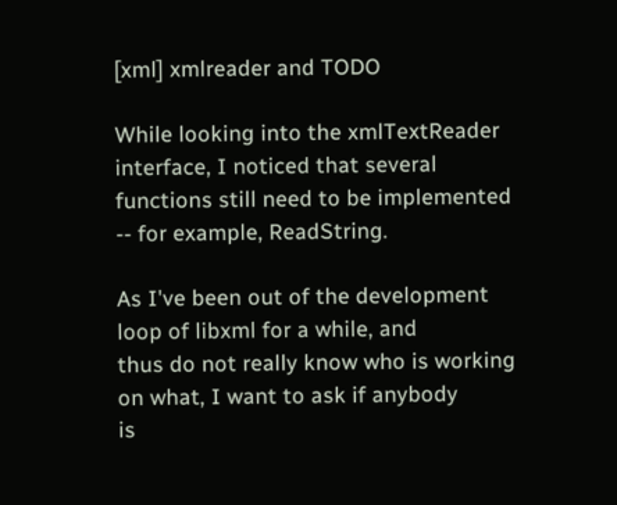[xml] xmlreader and TODO

While looking into the xmlTextReader interface, I noticed that several
functions still need to be implemented -- for example, ReadString.

As I've been out of the development loop of libxml for a while, and
thus do not really know who is working on what, I want to ask if anybody
is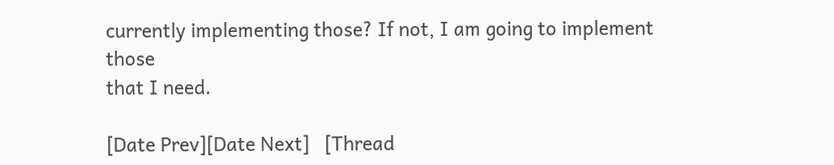currently implementing those? If not, I am going to implement those
that I need.

[Date Prev][Date Next]   [Thread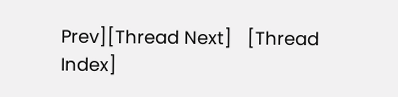Prev][Thread Next]   [Thread Index]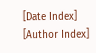[Date Index] [Author Index]